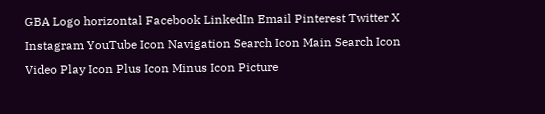GBA Logo horizontal Facebook LinkedIn Email Pinterest Twitter X Instagram YouTube Icon Navigation Search Icon Main Search Icon Video Play Icon Plus Icon Minus Icon Picture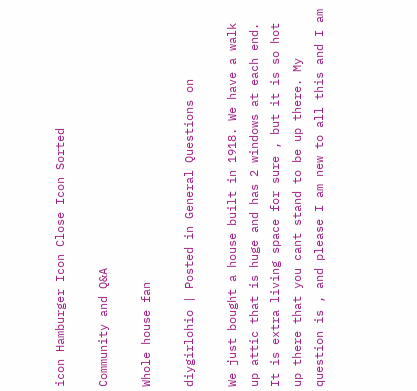icon Hamburger Icon Close Icon Sorted

Community and Q&A

Whole house fan

diygirlohio | Posted in General Questions on

We just bought a house built in 1918. We have a walk up attic that is huge and has 2 windows at each end. It is extra living space for sure , but it is so hot up there that you cant stand to be up there. My question is , and please I am new to all this and I am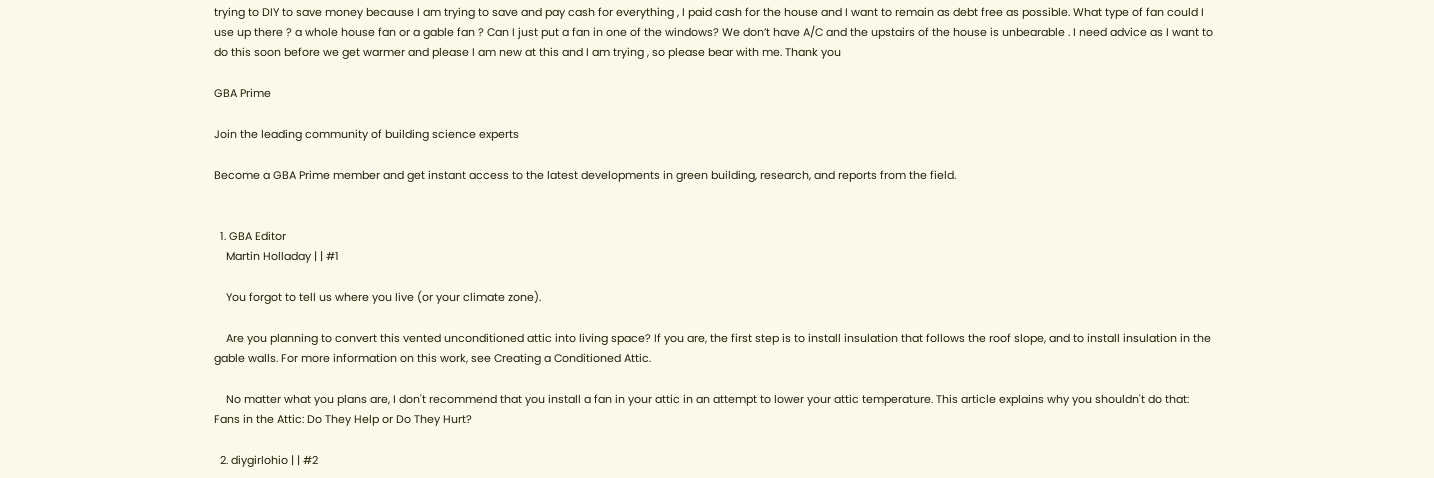trying to DIY to save money because I am trying to save and pay cash for everything , I paid cash for the house and I want to remain as debt free as possible. What type of fan could I use up there ? a whole house fan or a gable fan ? Can I just put a fan in one of the windows? We don’t have A/C and the upstairs of the house is unbearable . I need advice as I want to do this soon before we get warmer and please I am new at this and I am trying , so please bear with me. Thank you

GBA Prime

Join the leading community of building science experts

Become a GBA Prime member and get instant access to the latest developments in green building, research, and reports from the field.


  1. GBA Editor
    Martin Holladay | | #1

    You forgot to tell us where you live (or your climate zone).

    Are you planning to convert this vented unconditioned attic into living space? If you are, the first step is to install insulation that follows the roof slope, and to install insulation in the gable walls. For more information on this work, see Creating a Conditioned Attic.

    No matter what you plans are, I don't recommend that you install a fan in your attic in an attempt to lower your attic temperature. This article explains why you shouldn't do that: Fans in the Attic: Do They Help or Do They Hurt?

  2. diygirlohio | | #2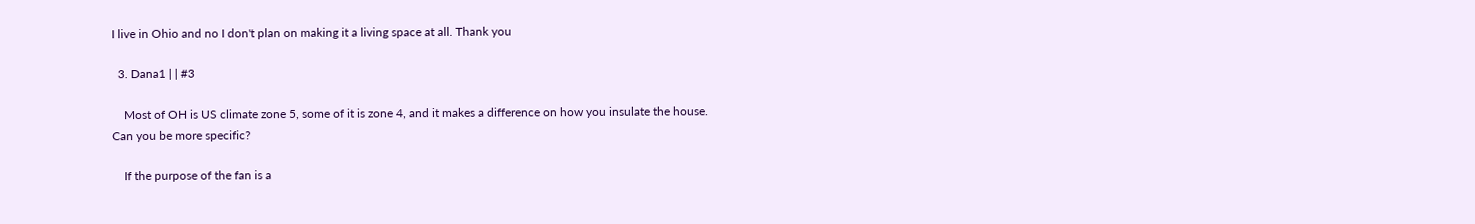I live in Ohio and no I don't plan on making it a living space at all. Thank you

  3. Dana1 | | #3

    Most of OH is US climate zone 5, some of it is zone 4, and it makes a difference on how you insulate the house. Can you be more specific?

    If the purpose of the fan is a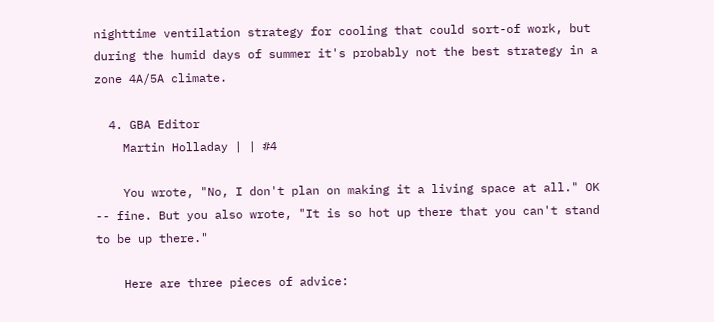nighttime ventilation strategy for cooling that could sort-of work, but during the humid days of summer it's probably not the best strategy in a zone 4A/5A climate.

  4. GBA Editor
    Martin Holladay | | #4

    You wrote, "No, I don't plan on making it a living space at all." OK -- fine. But you also wrote, "It is so hot up there that you can't stand to be up there."

    Here are three pieces of advice: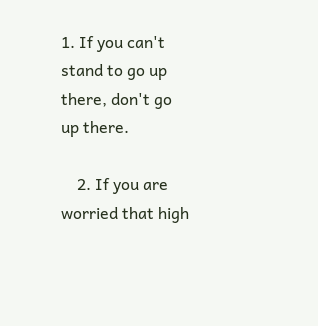1. If you can't stand to go up there, don't go up there.

    2. If you are worried that high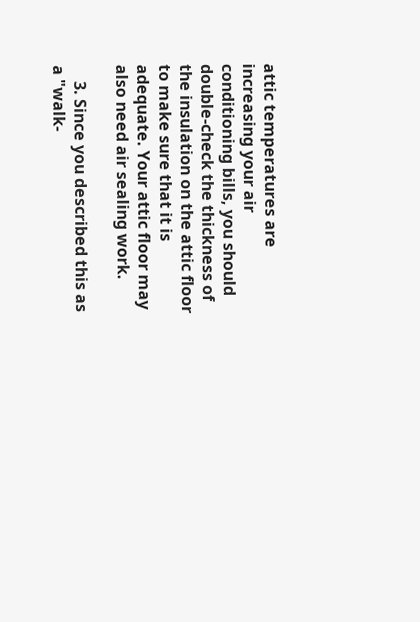attic temperatures are increasing your air conditioning bills, you should double-check the thickness of the insulation on the attic floor to make sure that it is adequate. Your attic floor may also need air sealing work.

    3. Since you described this as a "walk-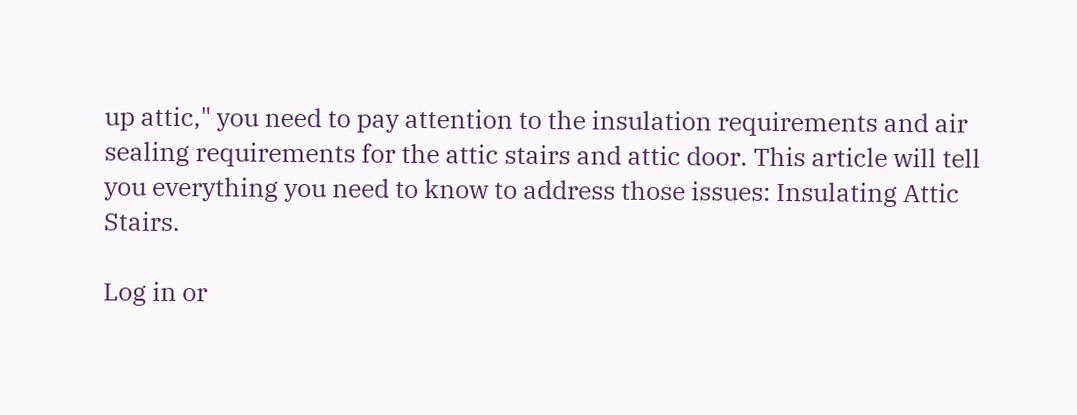up attic," you need to pay attention to the insulation requirements and air sealing requirements for the attic stairs and attic door. This article will tell you everything you need to know to address those issues: Insulating Attic Stairs.

Log in or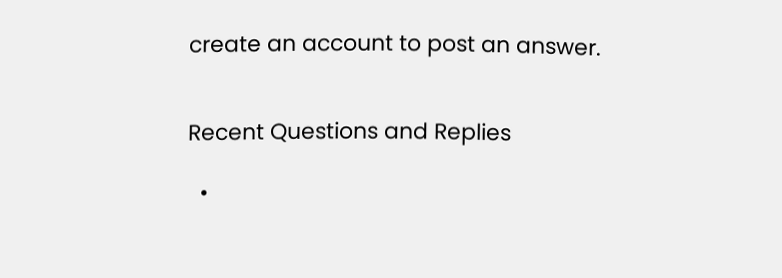create an account to post an answer.


Recent Questions and Replies

  •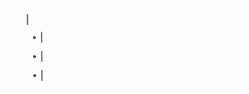|
  • |
  • |
  • |